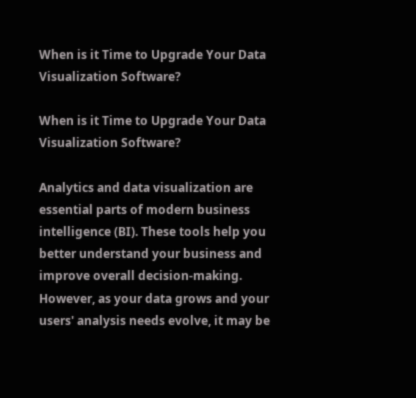When is it Time to Upgrade Your Data Visualization Software?

When is it Time to Upgrade Your Data Visualization Software?

Analytics and data visualization are essential parts of modern business intelligence (BI). These tools help you better understand your business and improve overall decision-making. However, as your data grows and your users' analysis needs evolve, it may be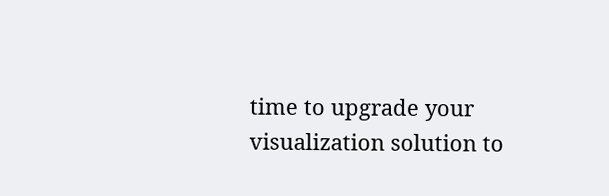time to upgrade your visualization solution to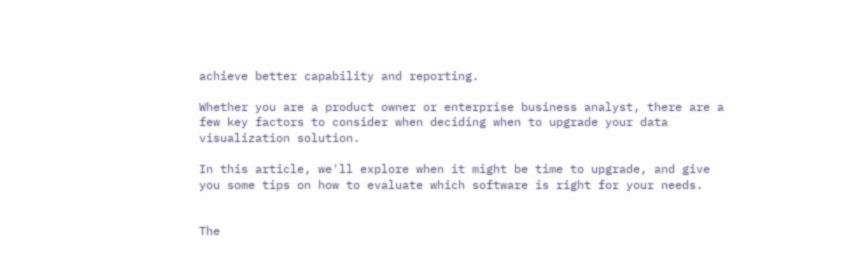achieve better capability and reporting.

Whether you are a product owner or enterprise business analyst, there are a few key factors to consider when deciding when to upgrade your data visualization solution.

In this article, we'll explore when it might be time to upgrade, and give you some tips on how to evaluate which software is right for your needs.


The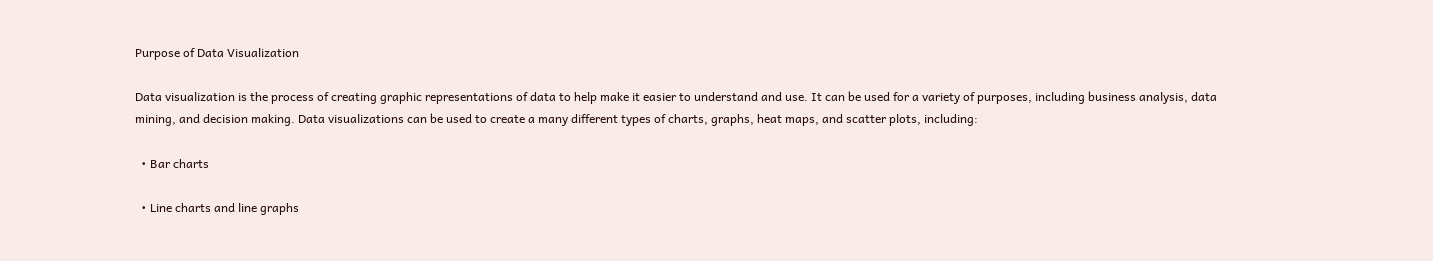Purpose of Data Visualization

Data visualization is the process of creating graphic representations of data to help make it easier to understand and use. It can be used for a variety of purposes, including business analysis, data mining, and decision making. Data visualizations can be used to create a many different types of charts, graphs, heat maps, and scatter plots, including:

  • Bar charts

  • Line charts and line graphs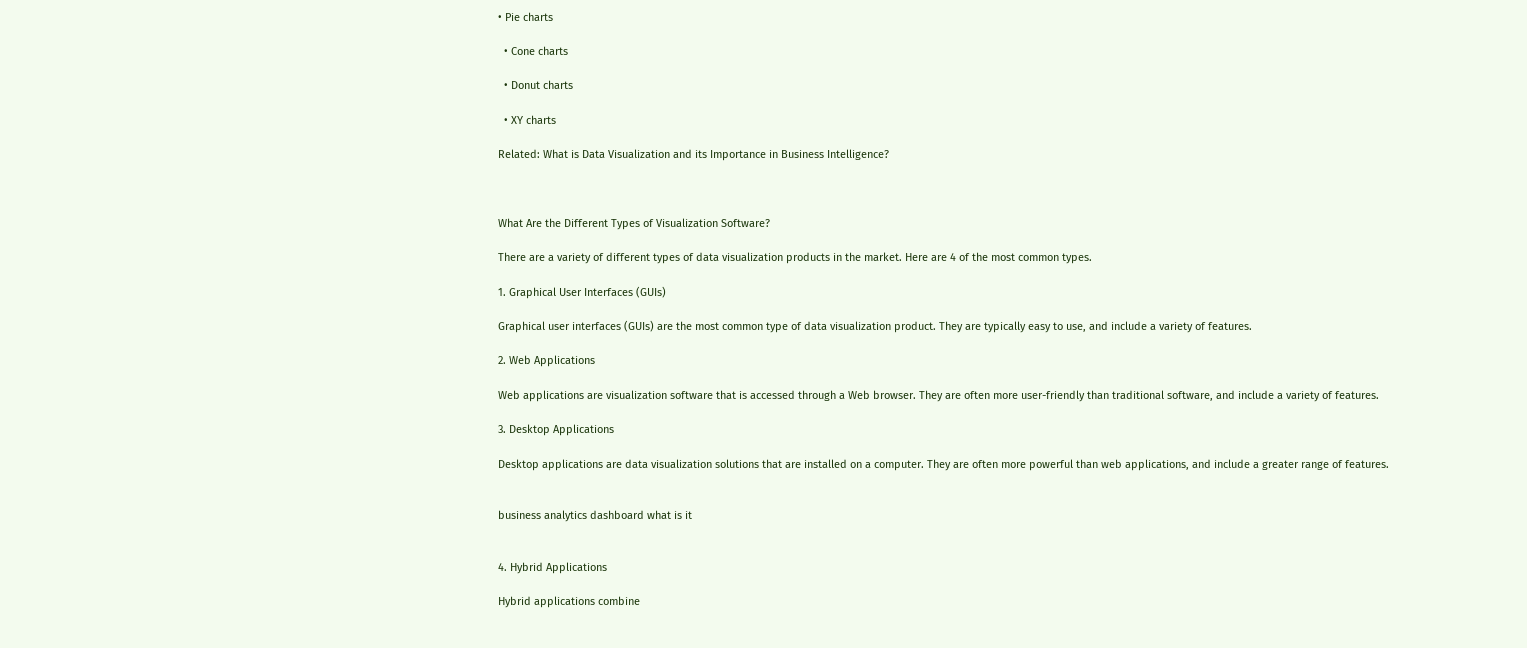• Pie charts

  • Cone charts

  • Donut charts

  • XY charts

Related: What is Data Visualization and its Importance in Business Intelligence?



What Are the Different Types of Visualization Software?

There are a variety of different types of data visualization products in the market. Here are 4 of the most common types.

1. Graphical User Interfaces (GUIs)

Graphical user interfaces (GUIs) are the most common type of data visualization product. They are typically easy to use, and include a variety of features.

2. Web Applications

Web applications are visualization software that is accessed through a Web browser. They are often more user-friendly than traditional software, and include a variety of features.

3. Desktop Applications

Desktop applications are data visualization solutions that are installed on a computer. They are often more powerful than web applications, and include a greater range of features.


business analytics dashboard what is it


4. Hybrid Applications

Hybrid applications combine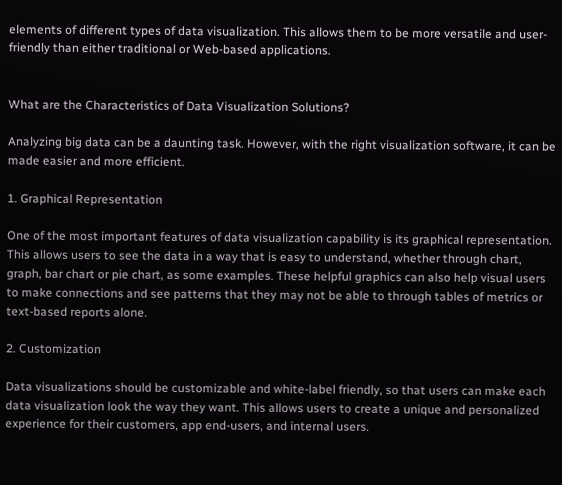elements of different types of data visualization. This allows them to be more versatile and user-friendly than either traditional or Web-based applications.


What are the Characteristics of Data Visualization Solutions?

Analyzing big data can be a daunting task. However, with the right visualization software, it can be made easier and more efficient.

1. Graphical Representation

One of the most important features of data visualization capability is its graphical representation. This allows users to see the data in a way that is easy to understand, whether through chart, graph, bar chart or pie chart, as some examples. These helpful graphics can also help visual users to make connections and see patterns that they may not be able to through tables of metrics or text-based reports alone.

2. Customization

Data visualizations should be customizable and white-label friendly, so that users can make each data visualization look the way they want. This allows users to create a unique and personalized experience for their customers, app end-users, and internal users.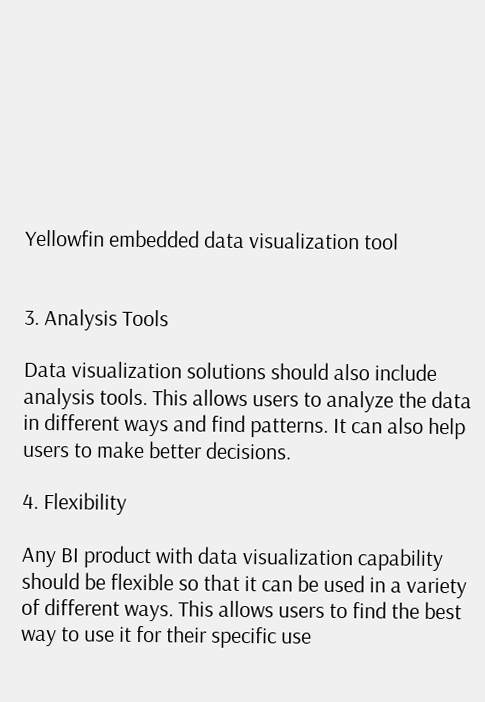Yellowfin embedded data visualization tool


3. Analysis Tools

Data visualization solutions should also include analysis tools. This allows users to analyze the data in different ways and find patterns. It can also help users to make better decisions.

4. Flexibility

Any BI product with data visualization capability should be flexible so that it can be used in a variety of different ways. This allows users to find the best way to use it for their specific use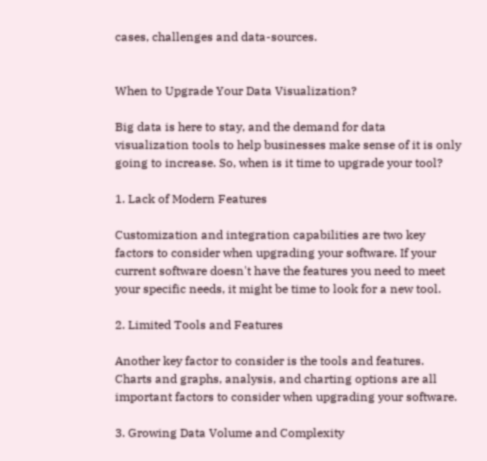cases, challenges and data-sources.


When to Upgrade Your Data Visualization?

Big data is here to stay, and the demand for data visualization tools to help businesses make sense of it is only going to increase. So, when is it time to upgrade your tool?

1. Lack of Modern Features

Customization and integration capabilities are two key factors to consider when upgrading your software. If your current software doesn't have the features you need to meet your specific needs, it might be time to look for a new tool.

2. Limited Tools and Features

Another key factor to consider is the tools and features. Charts and graphs, analysis, and charting options are all important factors to consider when upgrading your software.

3. Growing Data Volume and Complexity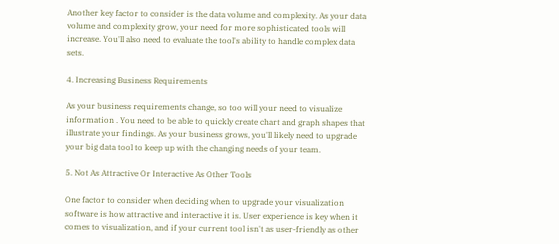Another key factor to consider is the data volume and complexity. As your data volume and complexity grow, your need for more sophisticated tools will increase. You'll also need to evaluate the tool's ability to handle complex data sets.

4. Increasing Business Requirements

As your business requirements change, so too will your need to visualize information . You need to be able to quickly create chart and graph shapes that illustrate your findings. As your business grows, you'll likely need to upgrade your big data tool to keep up with the changing needs of your team.

5. Not As Attractive Or Interactive As Other Tools

One factor to consider when deciding when to upgrade your visualization software is how attractive and interactive it is. User experience is key when it comes to visualization, and if your current tool isn't as user-friendly as other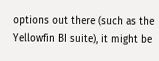options out there (such as the Yellowfin BI suite), it might be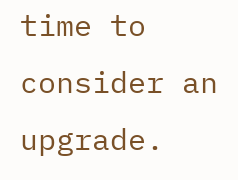time to consider an upgrade.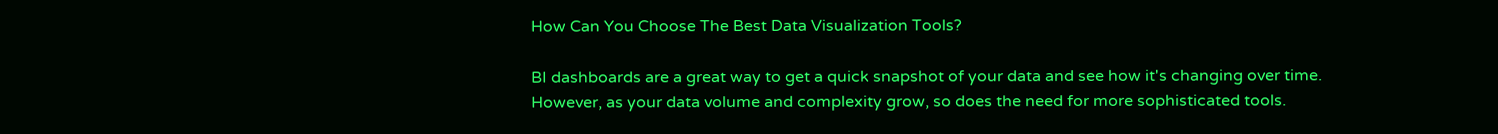How Can You Choose The Best Data Visualization Tools?

BI dashboards are a great way to get a quick snapshot of your data and see how it's changing over time. However, as your data volume and complexity grow, so does the need for more sophisticated tools.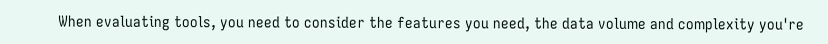When evaluating tools, you need to consider the features you need, the data volume and complexity you're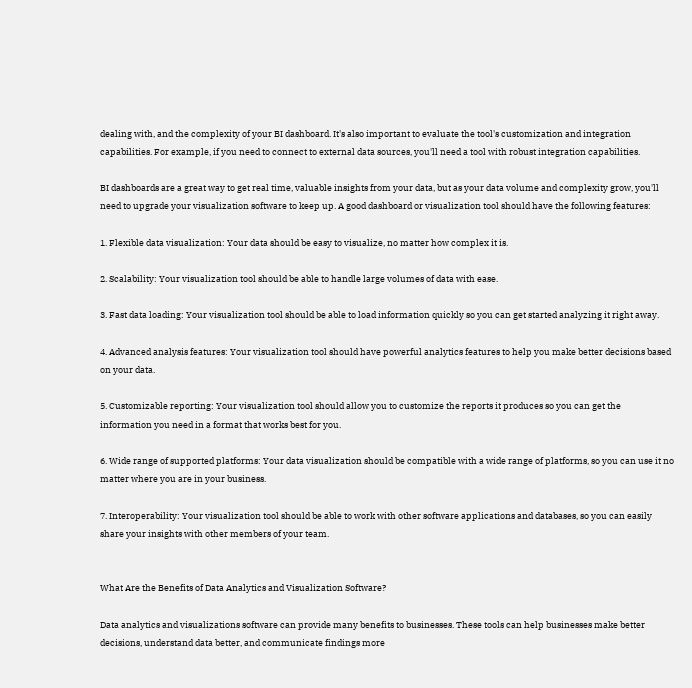dealing with, and the complexity of your BI dashboard. It's also important to evaluate the tool's customization and integration capabilities. For example, if you need to connect to external data sources, you'll need a tool with robust integration capabilities.

BI dashboards are a great way to get real time, valuable insights from your data, but as your data volume and complexity grow, you'll need to upgrade your visualization software to keep up. A good dashboard or visualization tool should have the following features:

1. Flexible data visualization: Your data should be easy to visualize, no matter how complex it is.

2. Scalability: Your visualization tool should be able to handle large volumes of data with ease.

3. Fast data loading: Your visualization tool should be able to load information quickly so you can get started analyzing it right away.

4. Advanced analysis features: Your visualization tool should have powerful analytics features to help you make better decisions based on your data.

5. Customizable reporting: Your visualization tool should allow you to customize the reports it produces so you can get the information you need in a format that works best for you.

6. Wide range of supported platforms: Your data visualization should be compatible with a wide range of platforms, so you can use it no matter where you are in your business.

7. Interoperability: Your visualization tool should be able to work with other software applications and databases, so you can easily share your insights with other members of your team.


What Are the Benefits of Data Analytics and Visualization Software?

Data analytics and visualizations software can provide many benefits to businesses. These tools can help businesses make better decisions, understand data better, and communicate findings more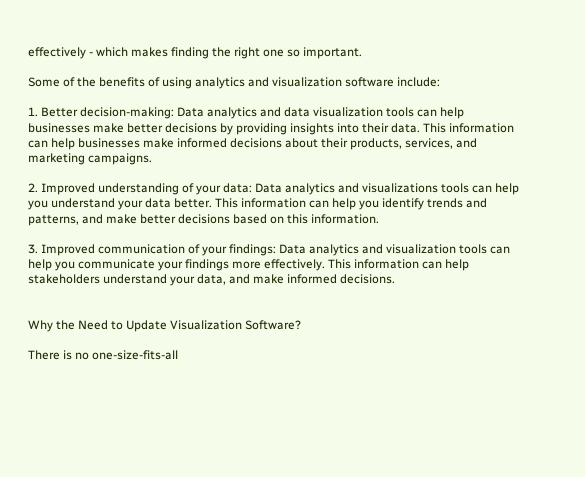effectively - which makes finding the right one so important.

Some of the benefits of using analytics and visualization software include:

1. Better decision-making: Data analytics and data visualization tools can help businesses make better decisions by providing insights into their data. This information can help businesses make informed decisions about their products, services, and marketing campaigns.

2. Improved understanding of your data: Data analytics and visualizations tools can help you understand your data better. This information can help you identify trends and patterns, and make better decisions based on this information.

3. Improved communication of your findings: Data analytics and visualization tools can help you communicate your findings more effectively. This information can help stakeholders understand your data, and make informed decisions.


Why the Need to Update Visualization Software?

There is no one-size-fits-all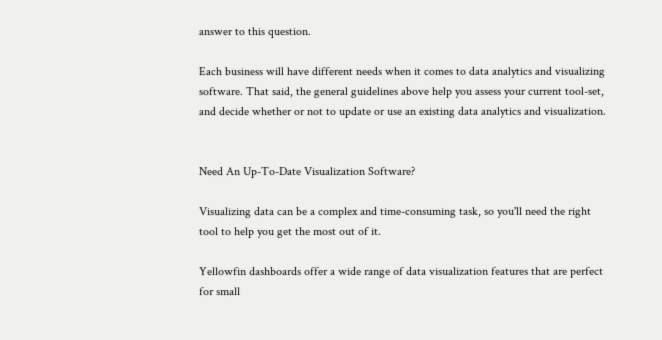answer to this question.

Each business will have different needs when it comes to data analytics and visualizing software. That said, the general guidelines above help you assess your current tool-set, and decide whether or not to update or use an existing data analytics and visualization.


Need An Up-To-Date Visualization Software?

Visualizing data can be a complex and time-consuming task, so you'll need the right tool to help you get the most out of it.

Yellowfin dashboards offer a wide range of data visualization features that are perfect for small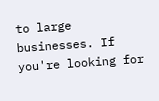to large businesses. If you're looking for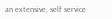an extensive, self service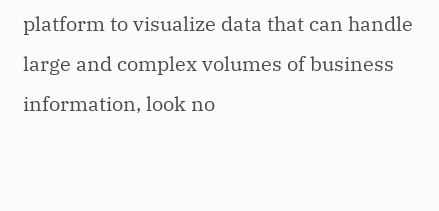platform to visualize data that can handle large and complex volumes of business information, look no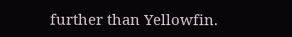further than Yellowfin.